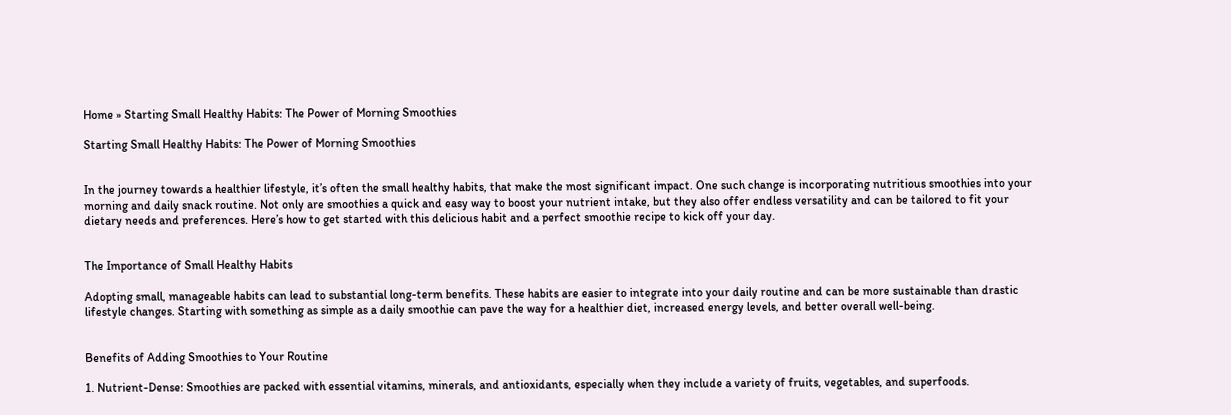Home » Starting Small Healthy Habits: The Power of Morning Smoothies

Starting Small Healthy Habits: The Power of Morning Smoothies


In the journey towards a healthier lifestyle, it’s often the small healthy habits, that make the most significant impact. One such change is incorporating nutritious smoothies into your morning and daily snack routine. Not only are smoothies a quick and easy way to boost your nutrient intake, but they also offer endless versatility and can be tailored to fit your dietary needs and preferences. Here’s how to get started with this delicious habit and a perfect smoothie recipe to kick off your day.


The Importance of Small Healthy Habits

Adopting small, manageable habits can lead to substantial long-term benefits. These habits are easier to integrate into your daily routine and can be more sustainable than drastic lifestyle changes. Starting with something as simple as a daily smoothie can pave the way for a healthier diet, increased energy levels, and better overall well-being.


Benefits of Adding Smoothies to Your Routine

1. Nutrient-Dense: Smoothies are packed with essential vitamins, minerals, and antioxidants, especially when they include a variety of fruits, vegetables, and superfoods.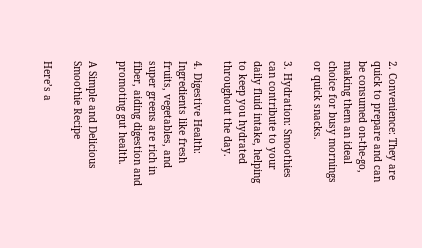2. Convenience: They are quick to prepare and can be consumed on-the-go, making them an ideal choice for busy mornings or quick snacks.

3. Hydration: Smoothies can contribute to your daily fluid intake, helping to keep you hydrated throughout the day.

4. Digestive Health: Ingredients like fresh fruits, vegetables, and super greens are rich in fiber, aiding digestion and promoting gut health.

A Simple and Delicious Smoothie Recipe

Here’s a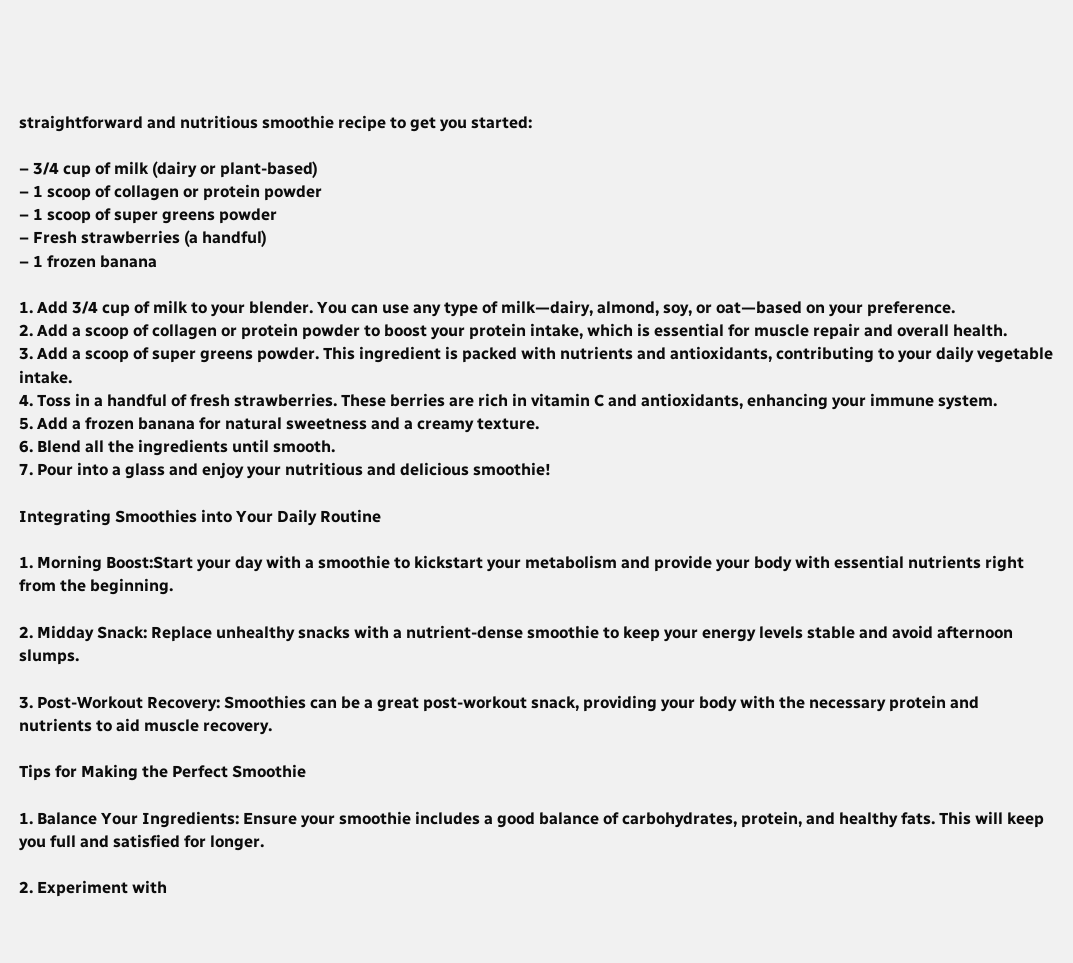straightforward and nutritious smoothie recipe to get you started:

– 3/4 cup of milk (dairy or plant-based)
– 1 scoop of collagen or protein powder
– 1 scoop of super greens powder
– Fresh strawberries (a handful)
– 1 frozen banana

1. Add 3/4 cup of milk to your blender. You can use any type of milk—dairy, almond, soy, or oat—based on your preference.
2. Add a scoop of collagen or protein powder to boost your protein intake, which is essential for muscle repair and overall health.
3. Add a scoop of super greens powder. This ingredient is packed with nutrients and antioxidants, contributing to your daily vegetable intake.
4. Toss in a handful of fresh strawberries. These berries are rich in vitamin C and antioxidants, enhancing your immune system.
5. Add a frozen banana for natural sweetness and a creamy texture.
6. Blend all the ingredients until smooth.
7. Pour into a glass and enjoy your nutritious and delicious smoothie!

Integrating Smoothies into Your Daily Routine

1. Morning Boost:Start your day with a smoothie to kickstart your metabolism and provide your body with essential nutrients right from the beginning.

2. Midday Snack: Replace unhealthy snacks with a nutrient-dense smoothie to keep your energy levels stable and avoid afternoon slumps.

3. Post-Workout Recovery: Smoothies can be a great post-workout snack, providing your body with the necessary protein and nutrients to aid muscle recovery.

Tips for Making the Perfect Smoothie

1. Balance Your Ingredients: Ensure your smoothie includes a good balance of carbohydrates, protein, and healthy fats. This will keep you full and satisfied for longer.

2. Experiment with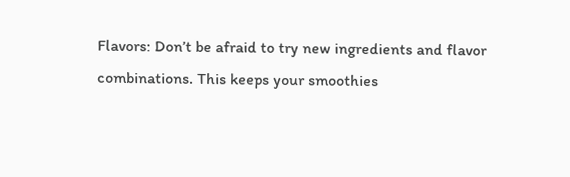Flavors: Don’t be afraid to try new ingredients and flavor combinations. This keeps your smoothies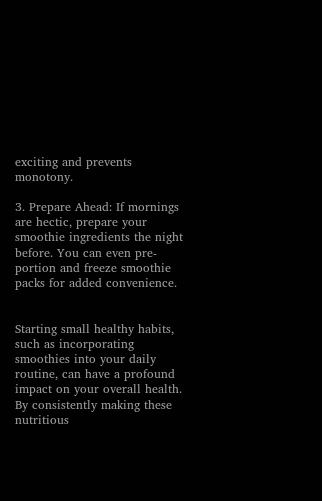exciting and prevents monotony.

3. Prepare Ahead: If mornings are hectic, prepare your smoothie ingredients the night before. You can even pre-portion and freeze smoothie packs for added convenience.


Starting small healthy habits, such as incorporating smoothies into your daily routine, can have a profound impact on your overall health. By consistently making these nutritious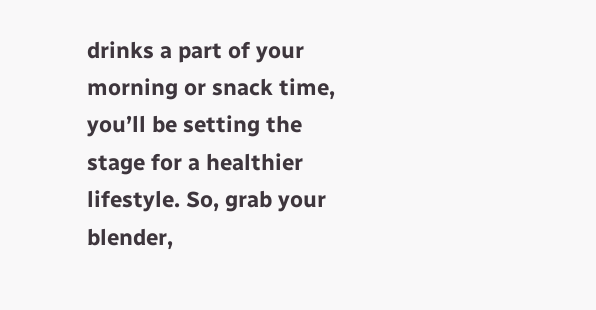drinks a part of your morning or snack time, you’ll be setting the stage for a healthier lifestyle. So, grab your blender,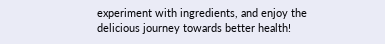experiment with ingredients, and enjoy the delicious journey towards better health!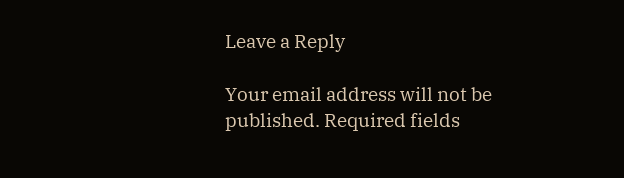Leave a Reply

Your email address will not be published. Required fields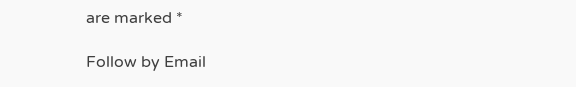are marked *

Follow by Email